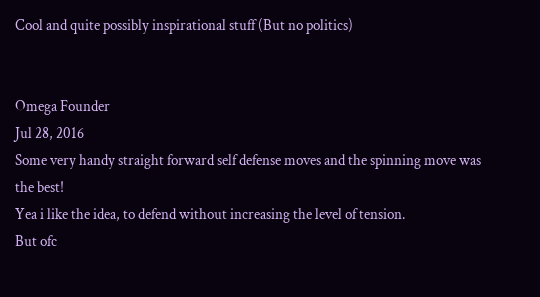Cool and quite possibly inspirational stuff (But no politics)


Omega Founder
Jul 28, 2016
Some very handy straight forward self defense moves and the spinning move was the best!
Yea i like the idea, to defend without increasing the level of tension.
But ofc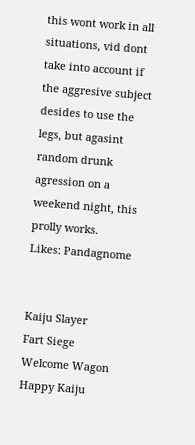this wont work in all situations, vid dont take into account if the aggresive subject desides to use the legs, but agasint random drunk agression on a weekend night, this prolly works.
Likes: Pandagnome


Kaiju Slayer
Fart Siege
Welcome Wagon
Happy Kaiju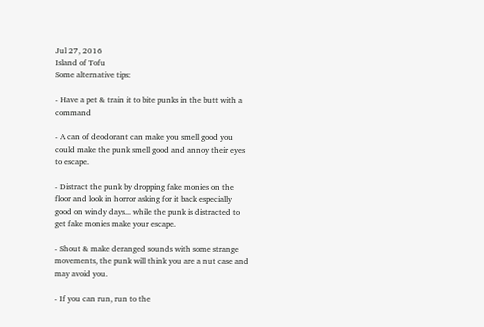Jul 27, 2016
Island of Tofu
Some alternative tips:

- Have a pet & train it to bite punks in the butt with a command

- A can of deodorant can make you smell good you could make the punk smell good and annoy their eyes to escape.

- Distract the punk by dropping fake monies on the floor and look in horror asking for it back especially good on windy days... while the punk is distracted to get fake monies make your escape.

- Shout & make deranged sounds with some strange movements, the punk will think you are a nut case and may avoid you.

- If you can run, run to the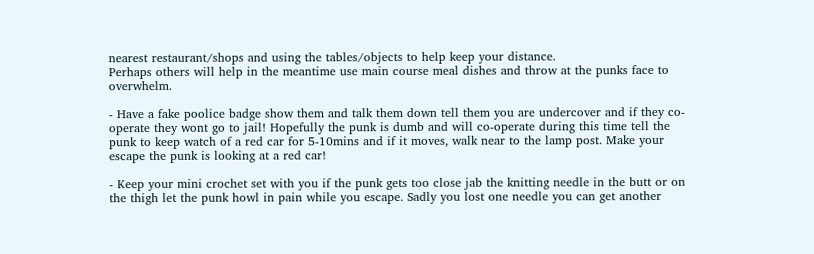nearest restaurant/shops and using the tables/objects to help keep your distance.
Perhaps others will help in the meantime use main course meal dishes and throw at the punks face to overwhelm.

- Have a fake poolice badge show them and talk them down tell them you are undercover and if they co-operate they wont go to jail! Hopefully the punk is dumb and will co-operate during this time tell the punk to keep watch of a red car for 5-10mins and if it moves, walk near to the lamp post. Make your escape the punk is looking at a red car!

- Keep your mini crochet set with you if the punk gets too close jab the knitting needle in the butt or on the thigh let the punk howl in pain while you escape. Sadly you lost one needle you can get another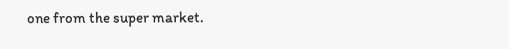one from the super market.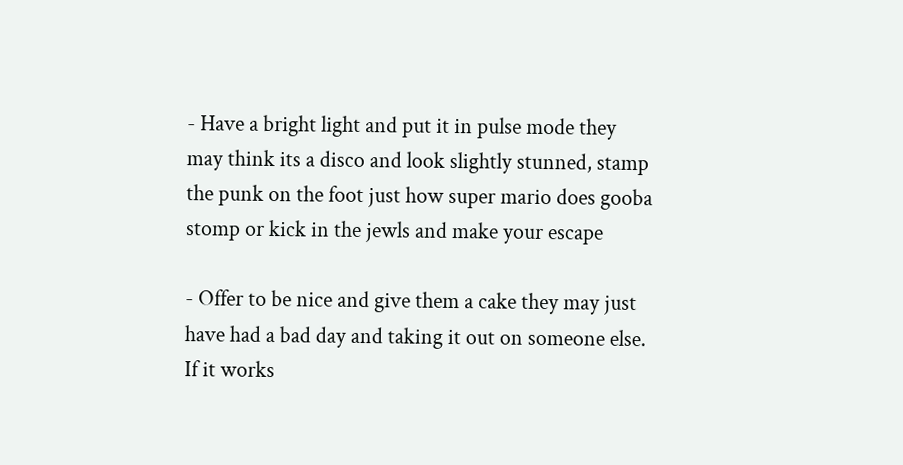- Have a bright light and put it in pulse mode they may think its a disco and look slightly stunned, stamp the punk on the foot just how super mario does gooba stomp or kick in the jewls and make your escape

- Offer to be nice and give them a cake they may just have had a bad day and taking it out on someone else. If it works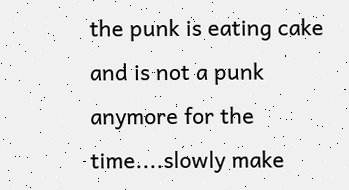the punk is eating cake and is not a punk anymore for the time....slowly make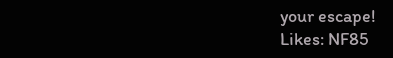your escape!
Likes: NF85